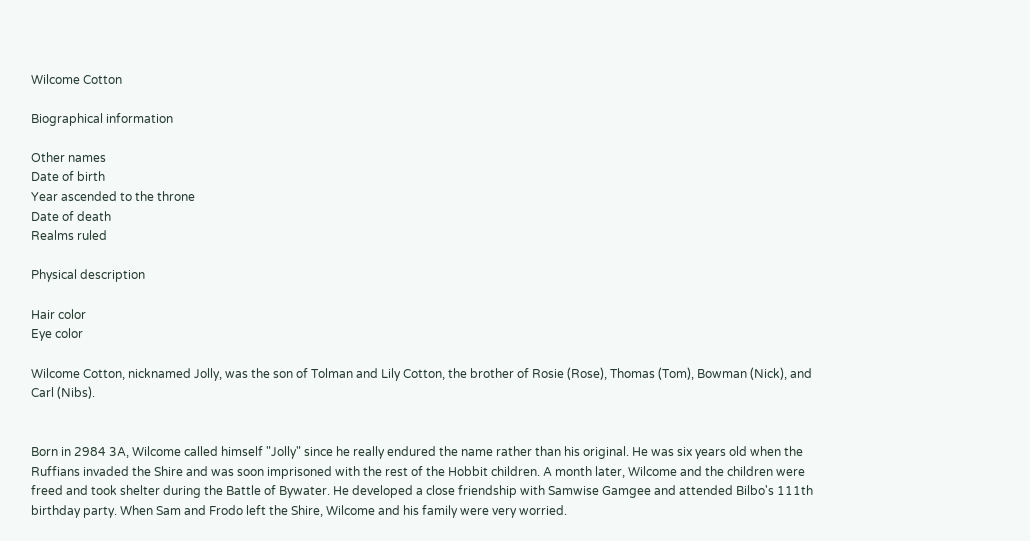Wilcome Cotton

Biographical information

Other names
Date of birth
Year ascended to the throne
Date of death
Realms ruled

Physical description

Hair color
Eye color

Wilcome Cotton, nicknamed Jolly, was the son of Tolman and Lily Cotton, the brother of Rosie (Rose), Thomas (Tom), Bowman (Nick), and Carl (Nibs).


Born in 2984 3A, Wilcome called himself "Jolly" since he really endured the name rather than his original. He was six years old when the Ruffians invaded the Shire and was soon imprisoned with the rest of the Hobbit children. A month later, Wilcome and the children were freed and took shelter during the Battle of Bywater. He developed a close friendship with Samwise Gamgee and attended Bilbo's 111th birthday party. When Sam and Frodo left the Shire, Wilcome and his family were very worried.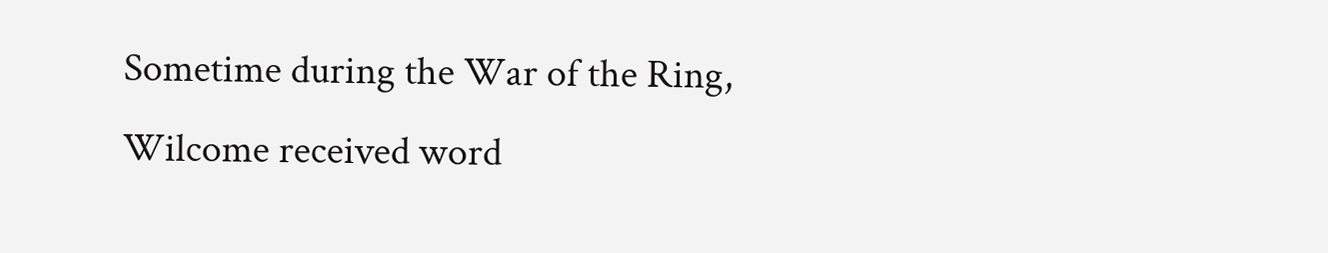Sometime during the War of the Ring, Wilcome received word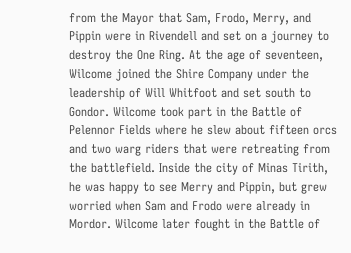from the Mayor that Sam, Frodo, Merry, and Pippin were in Rivendell and set on a journey to destroy the One Ring. At the age of seventeen, Wilcome joined the Shire Company under the leadership of Will Whitfoot and set south to Gondor. Wilcome took part in the Battle of Pelennor Fields where he slew about fifteen orcs and two warg riders that were retreating from the battlefield. Inside the city of Minas Tirith, he was happy to see Merry and Pippin, but grew worried when Sam and Frodo were already in Mordor. Wilcome later fought in the Battle of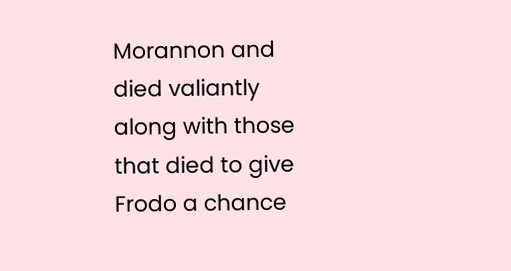Morannon and died valiantly along with those that died to give Frodo a chance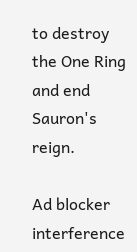to destroy the One Ring and end Sauron's reign.

Ad blocker interference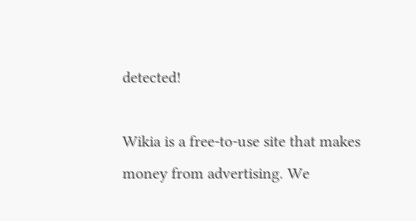detected!

Wikia is a free-to-use site that makes money from advertising. We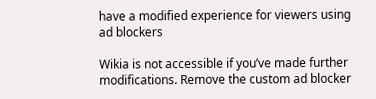have a modified experience for viewers using ad blockers

Wikia is not accessible if you’ve made further modifications. Remove the custom ad blocker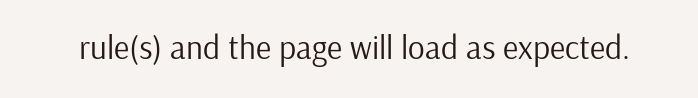rule(s) and the page will load as expected.